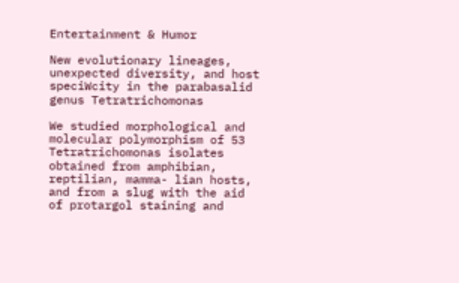Entertainment & Humor

New evolutionary lineages, unexpected diversity, and host speciWcity in the parabasalid genus Tetratrichomonas

We studied morphological and molecular polymorphism of 53 Tetratrichomonas isolates obtained from amphibian, reptilian, mamma- lian hosts, and from a slug with the aid of protargol staining and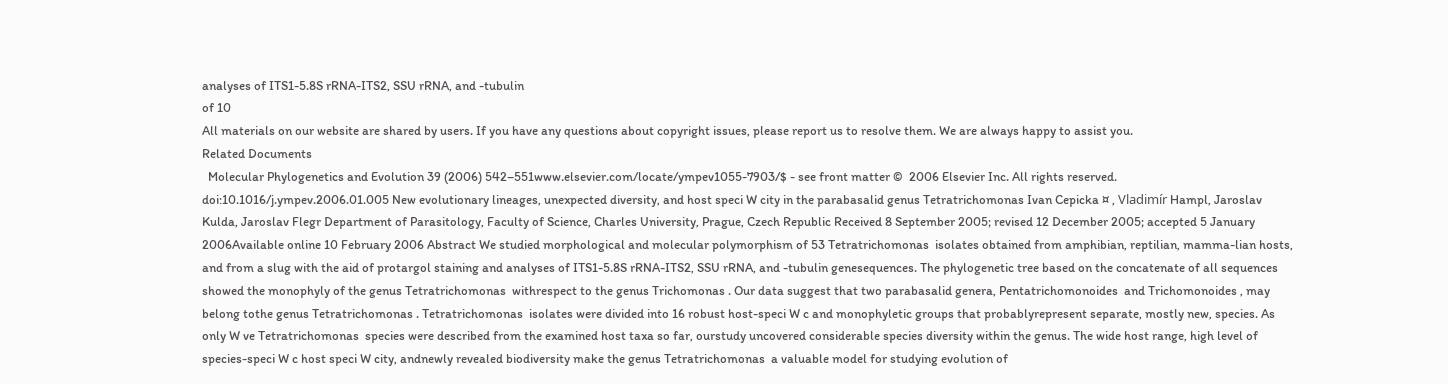analyses of ITS1-5.8S rRNA-ITS2, SSU rRNA, and -tubulin
of 10
All materials on our website are shared by users. If you have any questions about copyright issues, please report us to resolve them. We are always happy to assist you.
Related Documents
  Molecular Phylogenetics and Evolution 39 (2006) 542–551www.elsevier.com/locate/ympev1055-7903/$ - see front matter ©  2006 Elsevier Inc. All rights reserved. doi:10.1016/j.ympev.2006.01.005 New evolutionary lineages, unexpected diversity, and host speci W city in the parabasalid genus Tetratrichomonas Ivan Cepicka ¤ , Vladimír Hampl, Jaroslav Kulda, Jaroslav Flegr Department of Parasitology, Faculty of Science, Charles University, Prague, Czech Republic Received 8 September 2005; revised 12 December 2005; accepted 5 January 2006Available online 10 February 2006 Abstract We studied morphological and molecular polymorphism of 53 Tetratrichomonas  isolates obtained from amphibian, reptilian, mamma-lian hosts, and from a slug with the aid of protargol staining and analyses of ITS1-5.8S rRNA-ITS2, SSU rRNA, and -tubulin genesequences. The phylogenetic tree based on the concatenate of all sequences showed the monophyly of the genus Tetratrichomonas  withrespect to the genus Trichomonas . Our data suggest that two parabasalid genera, Pentatrichomonoides  and Trichomonoides , may belong tothe genus Tetratrichomonas . Tetratrichomonas  isolates were divided into 16 robust host-speci W c and monophyletic groups that probablyrepresent separate, mostly new, species. As only W ve Tetratrichomonas  species were described from the examined host taxa so far, ourstudy uncovered considerable species diversity within the genus. The wide host range, high level of species-speci W c host speci W city, andnewly revealed biodiversity make the genus Tetratrichomonas  a valuable model for studying evolution of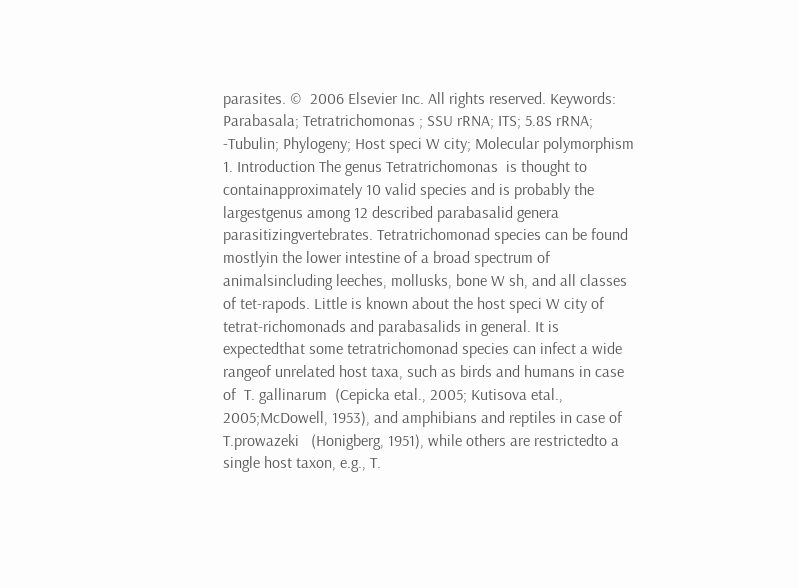parasites. ©  2006 Elsevier Inc. All rights reserved. Keywords: Parabasala; Tetratrichomonas ; SSU rRNA; ITS; 5.8S rRNA; -Tubulin; Phylogeny; Host speci W city; Molecular polymorphism 1. Introduction The genus Tetratrichomonas  is thought to containapproximately 10 valid species and is probably the largestgenus among 12 described parabasalid genera parasitizingvertebrates. Tetratrichomonad species can be found mostlyin the lower intestine of a broad spectrum of animalsincluding leeches, mollusks, bone W sh, and all classes of tet-rapods. Little is known about the host speci W city of tetrat-richomonads and parabasalids in general. It is expectedthat some tetratrichomonad species can infect a wide rangeof unrelated host taxa, such as birds and humans in case of  T. gallinarum  (Cepicka etal., 2005; Kutisova etal., 2005;McDowell, 1953), and amphibians and reptiles in case of  T.prowazeki   (Honigberg, 1951), while others are restrictedto a single host taxon, e.g., T.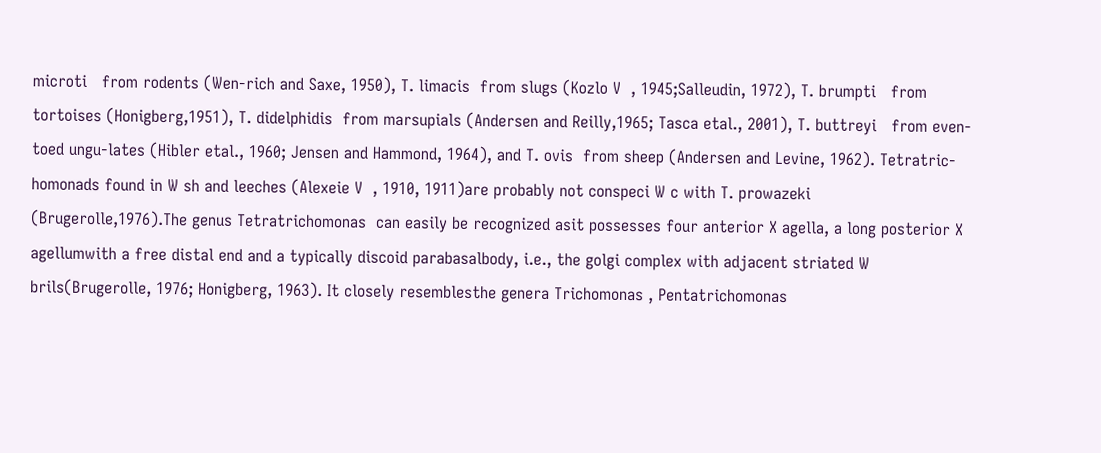microti   from rodents (Wen-rich and Saxe, 1950), T. limacis  from slugs (Kozlo V  , 1945;Salleudin, 1972), T. brumpti   from tortoises (Honigberg,1951), T. didelphidis  from marsupials (Andersen and Reilly,1965; Tasca etal., 2001), T. buttreyi   from even-toed ungu-lates (Hibler etal., 1960; Jensen and Hammond, 1964), and T. ovis  from sheep (Andersen and Levine, 1962). Tetratric-homonads found in W sh and leeches (Alexeie V  , 1910, 1911)are probably not conspeci W c with T. prowazeki   (Brugerolle,1976).The genus Tetratrichomonas  can easily be recognized asit possesses four anterior X agella, a long posterior X agellumwith a free distal end and a typically discoid parabasalbody, i.e., the golgi complex with adjacent striated W brils(Brugerolle, 1976; Honigberg, 1963). It closely resemblesthe genera Trichomonas , Pentatrichomonas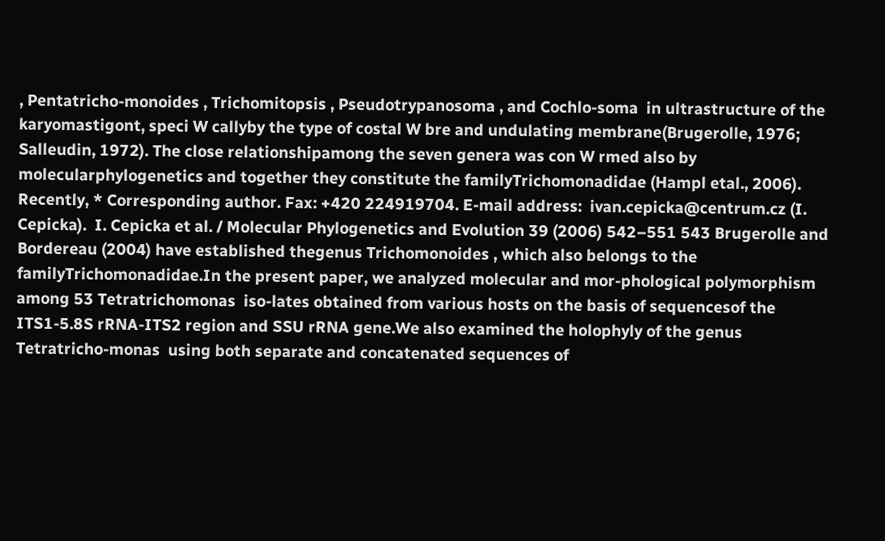, Pentatricho-monoides , Trichomitopsis , Pseudotrypanosoma , and Cochlo-soma  in ultrastructure of the karyomastigont, speci W callyby the type of costal W bre and undulating membrane(Brugerolle, 1976; Salleudin, 1972). The close relationshipamong the seven genera was con W rmed also by molecularphylogenetics and together they constitute the familyTrichomonadidae (Hampl etal., 2006). Recently, * Corresponding author. Fax: +420 224919704. E-mail address:  ivan.cepicka@centrum.cz (I. Cepicka).  I. Cepicka et al. / Molecular Phylogenetics and Evolution 39 (2006) 542–551 543 Brugerolle and Bordereau (2004) have established thegenus Trichomonoides , which also belongs to the familyTrichomonadidae.In the present paper, we analyzed molecular and mor-phological polymorphism among 53 Tetratrichomonas  iso-lates obtained from various hosts on the basis of sequencesof the ITS1-5.8S rRNA-ITS2 region and SSU rRNA gene.We also examined the holophyly of the genus Tetratricho-monas  using both separate and concatenated sequences of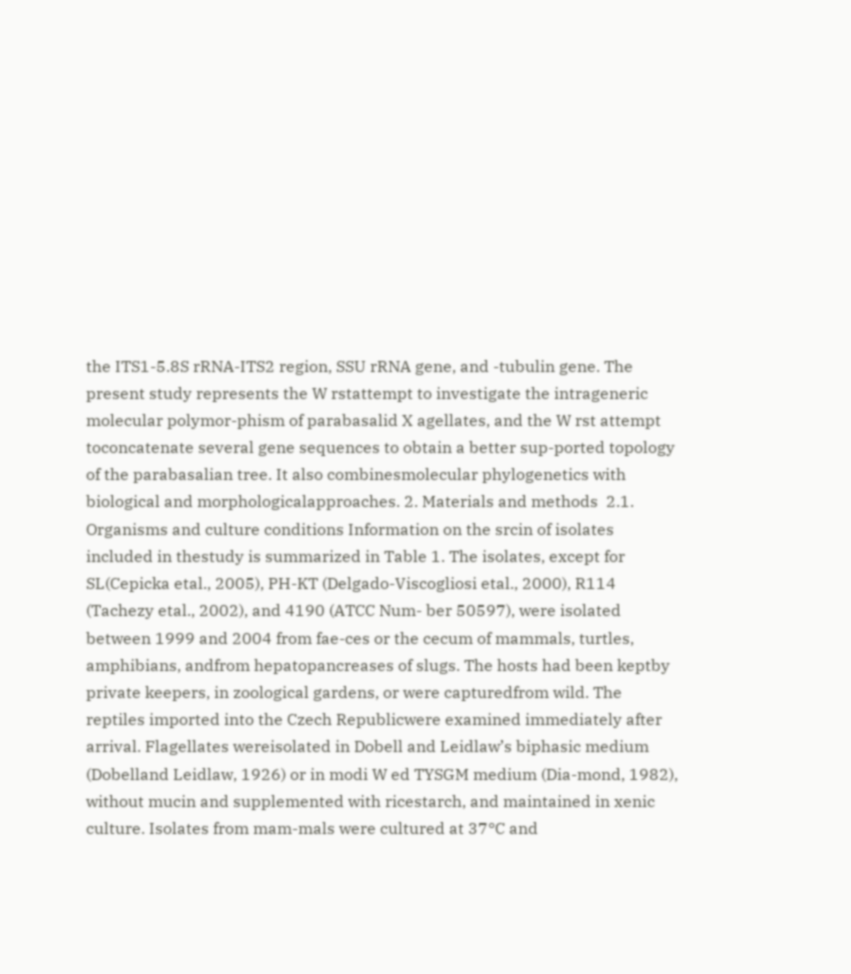the ITS1-5.8S rRNA-ITS2 region, SSU rRNA gene, and -tubulin gene. The present study represents the W rstattempt to investigate the intrageneric molecular polymor-phism of parabasalid X agellates, and the W rst attempt toconcatenate several gene sequences to obtain a better sup-ported topology of the parabasalian tree. It also combinesmolecular phylogenetics with biological and morphologicalapproaches. 2. Materials and methods  2.1. Organisms and culture conditions Information on the srcin of isolates included in thestudy is summarized in Table 1. The isolates, except for SL(Cepicka etal., 2005), PH-KT (Delgado-Viscogliosi etal., 2000), R114 (Tachezy etal., 2002), and 4190 (ATCC Num- ber 50597), were isolated between 1999 and 2004 from fae-ces or the cecum of mammals, turtles, amphibians, andfrom hepatopancreases of slugs. The hosts had been keptby private keepers, in zoological gardens, or were capturedfrom wild. The reptiles imported into the Czech Republicwere examined immediately after arrival. Flagellates wereisolated in Dobell and Leidlaw’s biphasic medium (Dobelland Leidlaw, 1926) or in modi W ed TYSGM medium (Dia-mond, 1982), without mucin and supplemented with ricestarch, and maintained in xenic culture. Isolates from mam-mals were cultured at 37°C and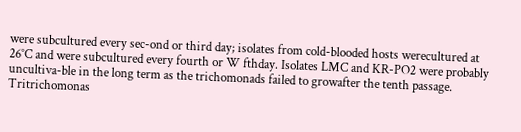were subcultured every sec-ond or third day; isolates from cold-blooded hosts werecultured at 26°C and were subcultured every fourth or W fthday. Isolates LMC and KR-PO2 were probably uncultiva-ble in the long term as the trichomonads failed to growafter the tenth passage. Tritrichomonas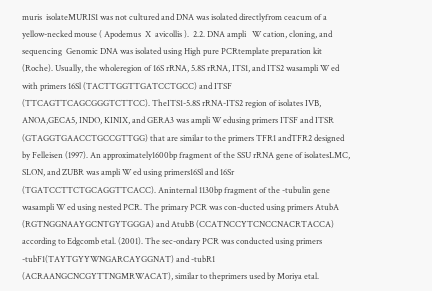muris  isolateMURIS1 was not cultured and DNA was isolated directlyfrom ceacum of a yellow-necked mouse ( Apodemus  X  avicollis ).  2.2. DNA ampli   W cation, cloning, and sequencing  Genomic DNA was isolated using High pure PCRtemplate preparation kit (Roche). Usually, the wholeregion of 16S rRNA, 5.8S rRNA, ITS1, and ITS2 wasampli W ed with primers 16Sl (TACTTGGTTGATCCTGCC) and ITSF (TTCAGTTCAGCGGGTCTTCC). TheITS1-5.8S rRNA-ITS2 region of isolates IVB, ANOA,GECA5, INDO, KINIX, and GERA3 was ampli W edusing primers ITSF and ITSR (GTAGGTGAACCTGCCGTTGG) that are similar to the primers TFR1 andTFR2 designed by Felleisen (1997). An approximately1600bp fragment of the SSU rRNA gene of isolatesLMC, SLON, and ZUBR was ampli W ed using primers16Sl and 16Sr (TGATCCTTCTGCAGGTTCACC). Aninternal 1130bp fragment of the -tubulin gene wasampli W ed using nested PCR. The primary PCR was con-ducted using primers AtubA (RGTNGGNAAYGCNTGYTGGGA) and AtubB (CCATNCCYTCNCCNACRTACCA) according to Edgcomb etal. (2001). The sec-ondary PCR was conducted using primers -tubF1(TAYTGYYWNGARCAYGGNAT) and -tubR1 (ACRAANGCNCGYTTNGMRWACAT), similar to theprimers used by Moriya etal.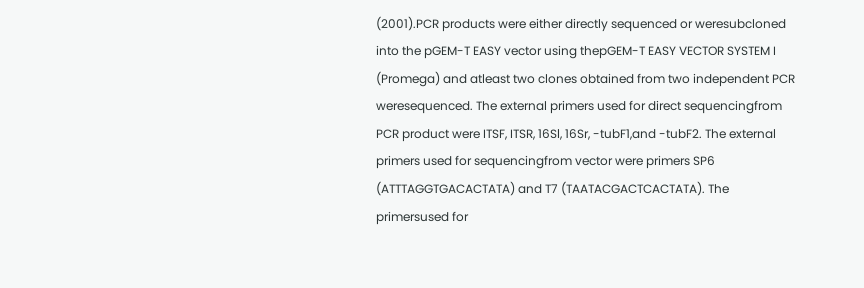(2001).PCR products were either directly sequenced or weresubcloned into the pGEM-T EASY vector using thepGEM-T EASY VECTOR SYSTEM I (Promega) and atleast two clones obtained from two independent PCR weresequenced. The external primers used for direct sequencingfrom PCR product were ITSF, ITSR, 16Sl, 16Sr, -tubF1,and -tubF2. The external primers used for sequencingfrom vector were primers SP6 (ATTTAGGTGACACTATA) and T7 (TAATACGACTCACTATA). The primersused for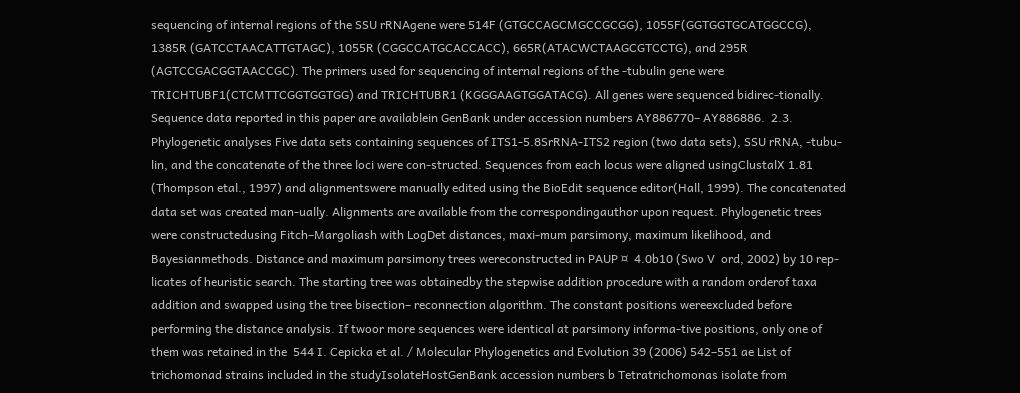sequencing of internal regions of the SSU rRNAgene were 514F (GTGCCAGCMGCCGCGG), 1055F(GGTGGTGCATGGCCG), 1385R (GATCCTAACATTGTAGC), 1055R (CGGCCATGCACCACC), 665R(ATACWCTAAGCGTCCTG), and 295R (AGTCCGACGGTAACCGC). The primers used for sequencing of internal regions of the -tubulin gene were TRICHTUBF1(CTCMTTCGGTGGTGG) and TRICHTUBR1 (KGGGAAGTGGATACG). All genes were sequenced bidirec-tionally. Sequence data reported in this paper are availablein GenBank under accession numbers AY886770– AY886886.  2.3. Phylogenetic analyses Five data sets containing sequences of ITS1-5.8SrRNA-ITS2 region (two data sets), SSU rRNA, -tubu-lin, and the concatenate of the three loci were con-structed. Sequences from each locus were aligned usingClustalX 1.81 (Thompson etal., 1997) and alignmentswere manually edited using the BioEdit sequence editor(Hall, 1999). The concatenated data set was created man-ually. Alignments are available from the correspondingauthor upon request. Phylogenetic trees were constructedusing Fitch–Margoliash with LogDet distances, maxi-mum parsimony, maximum likelihood, and Bayesianmethods. Distance and maximum parsimony trees wereconstructed in PAUP ¤  4.0b10 (Swo V  ord, 2002) by 10 rep-licates of heuristic search. The starting tree was obtainedby the stepwise addition procedure with a random orderof taxa addition and swapped using the tree bisection– reconnection algorithm. The constant positions wereexcluded before performing the distance analysis. If twoor more sequences were identical at parsimony informa-tive positions, only one of them was retained in the  544 I. Cepicka et al. / Molecular Phylogenetics and Evolution 39 (2006) 542–551 ae List of trichomonad strains included in the studyIsolateHostGenBank accession numbers b Tetratrichomonas isolate from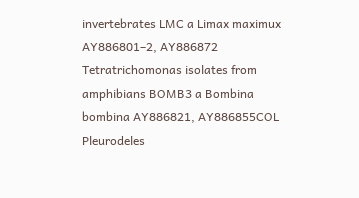invertebrates LMC a Limax maximux AY886801–2, AY886872 Tetratrichomonas isolates from amphibians BOMB3 a Bombina bombina AY886821, AY886855COL Pleurodeles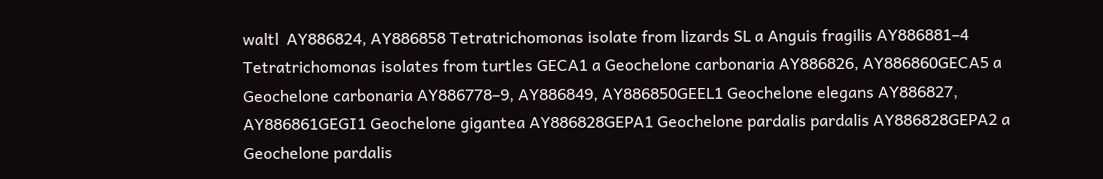waltl  AY886824, AY886858 Tetratrichomonas isolate from lizards SL a Anguis fragilis AY886881–4 Tetratrichomonas isolates from turtles GECA1 a Geochelone carbonaria AY886826, AY886860GECA5 a Geochelone carbonaria AY886778–9, AY886849, AY886850GEEL1 Geochelone elegans AY886827, AY886861GEGI1 Geochelone gigantea AY886828GEPA1 Geochelone pardalis pardalis AY886828GEPA2 a Geochelone pardalis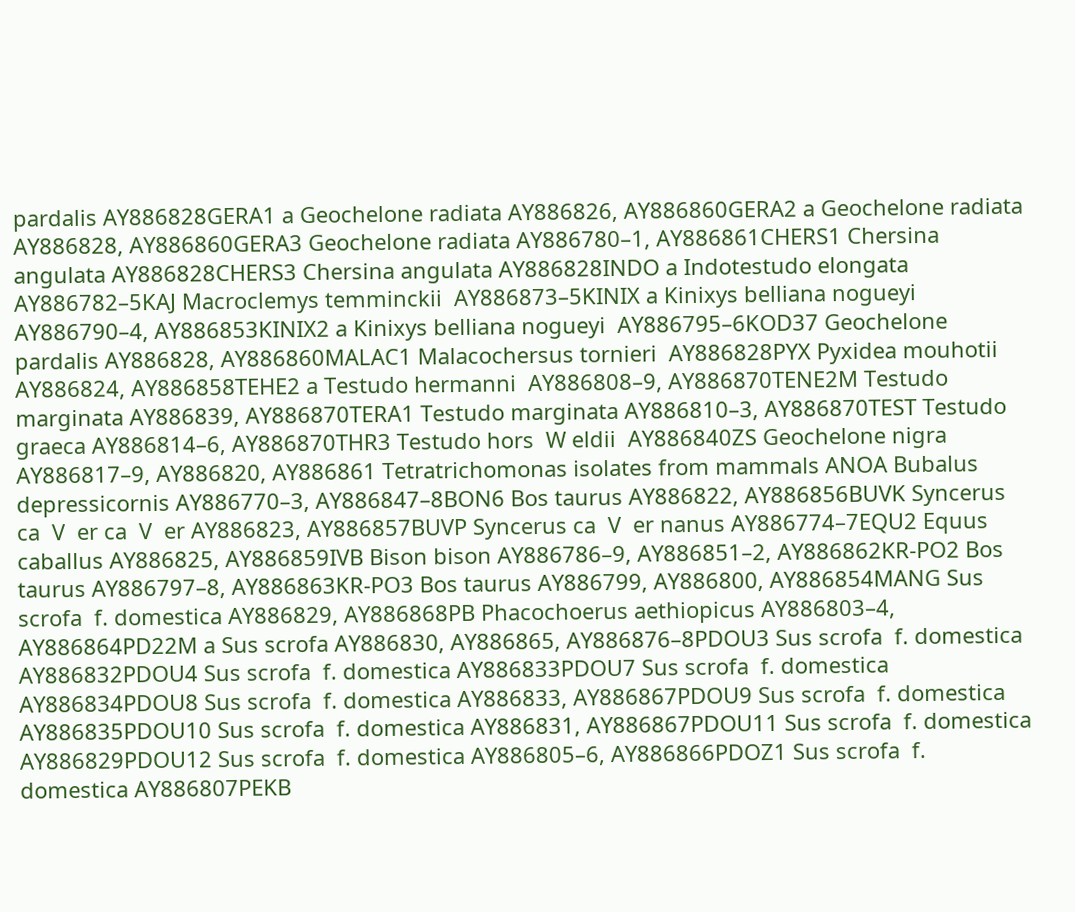pardalis AY886828GERA1 a Geochelone radiata AY886826, AY886860GERA2 a Geochelone radiata AY886828, AY886860GERA3 Geochelone radiata AY886780–1, AY886861CHERS1 Chersina angulata AY886828CHERS3 Chersina angulata AY886828INDO a Indotestudo elongata AY886782–5KAJ Macroclemys temminckii  AY886873–5KINIX a Kinixys belliana nogueyi  AY886790–4, AY886853KINIX2 a Kinixys belliana nogueyi  AY886795–6KOD37 Geochelone pardalis AY886828, AY886860MALAC1 Malacochersus tornieri  AY886828PYX Pyxidea mouhotii  AY886824, AY886858TEHE2 a Testudo hermanni  AY886808–9, AY886870TENE2M Testudo marginata AY886839, AY886870TERA1 Testudo marginata AY886810–3, AY886870TEST Testudo graeca AY886814–6, AY886870THR3 Testudo hors  W eldii  AY886840ZS Geochelone nigra AY886817–9, AY886820, AY886861 Tetratrichomonas isolates from mammals ANOA Bubalus depressicornis AY886770–3, AY886847–8BON6 Bos taurus AY886822, AY886856BUVK Syncerus ca  V  er ca  V  er AY886823, AY886857BUVP Syncerus ca  V  er nanus AY886774–7EQU2 Equus caballus AY886825, AY886859IVB Bison bison AY886786–9, AY886851–2, AY886862KR-PO2 Bos taurus AY886797–8, AY886863KR-PO3 Bos taurus AY886799, AY886800, AY886854MANG Sus scrofa  f. domestica AY886829, AY886868PB Phacochoerus aethiopicus AY886803–4, AY886864PD22M a Sus scrofa AY886830, AY886865, AY886876–8PDOU3 Sus scrofa  f. domestica AY886832PDOU4 Sus scrofa  f. domestica AY886833PDOU7 Sus scrofa  f. domestica AY886834PDOU8 Sus scrofa  f. domestica AY886833, AY886867PDOU9 Sus scrofa  f. domestica AY886835PDOU10 Sus scrofa  f. domestica AY886831, AY886867PDOU11 Sus scrofa  f. domestica AY886829PDOU12 Sus scrofa  f. domestica AY886805–6, AY886866PDOZ1 Sus scrofa  f. domestica AY886807PEKB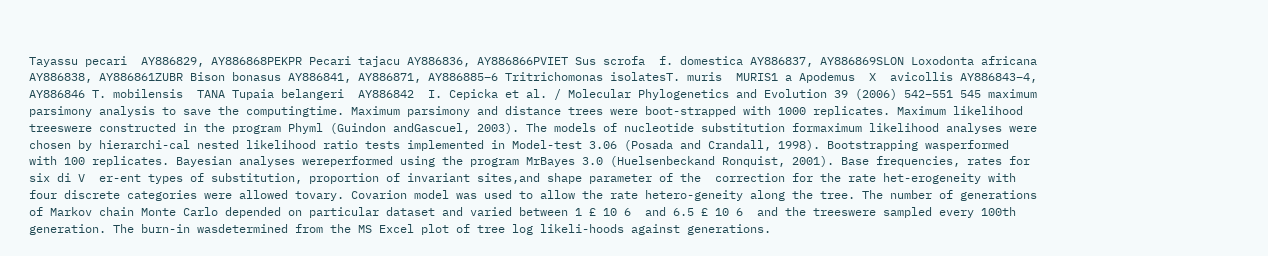Tayassu pecari  AY886829, AY886868PEKPR Pecari tajacu AY886836, AY886866PVIET Sus scrofa  f. domestica AY886837, AY886869SLON Loxodonta africana AY886838, AY886861ZUBR Bison bonasus AY886841, AY886871, AY886885–6 Tritrichomonas isolatesT. muris  MURIS1 a Apodemus  X  avicollis AY886843–4, AY886846 T. mobilensis  TANA Tupaia belangeri  AY886842  I. Cepicka et al. / Molecular Phylogenetics and Evolution 39 (2006) 542–551 545 maximum parsimony analysis to save the computingtime. Maximum parsimony and distance trees were boot-strapped with 1000 replicates. Maximum likelihood treeswere constructed in the program Phyml (Guindon andGascuel, 2003). The models of nucleotide substitution formaximum likelihood analyses were chosen by hierarchi-cal nested likelihood ratio tests implemented in Model-test 3.06 (Posada and Crandall, 1998). Bootstrapping wasperformed with 100 replicates. Bayesian analyses wereperformed using the program MrBayes 3.0 (Huelsenbeckand Ronquist, 2001). Base frequencies, rates for six di V  er-ent types of substitution, proportion of invariant sites,and shape parameter of the  correction for the rate het-erogeneity with four discrete categories were allowed tovary. Covarion model was used to allow the rate hetero-geneity along the tree. The number of generations of Markov chain Monte Carlo depended on particular dataset and varied between 1 £ 10 6  and 6.5 £ 10 6  and the treeswere sampled every 100th generation. The burn-in wasdetermined from the MS Excel plot of tree log likeli-hoods against generations.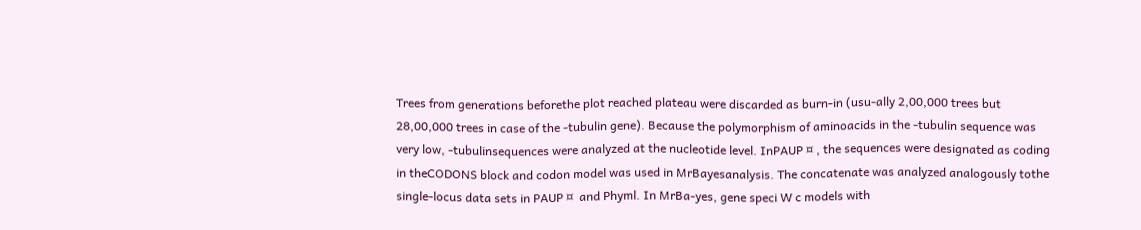Trees from generations beforethe plot reached plateau were discarded as burn-in (usu-ally 2,00,000 trees but 28,00,000 trees in case of the -tubulin gene). Because the polymorphism of aminoacids in the -tubulin sequence was very low, -tubulinsequences were analyzed at the nucleotide level. InPAUP ¤ , the sequences were designated as coding in theCODONS block and codon model was used in MrBayesanalysis. The concatenate was analyzed analogously tothe single-locus data sets in PAUP ¤  and Phyml. In MrBa-yes, gene speci W c models with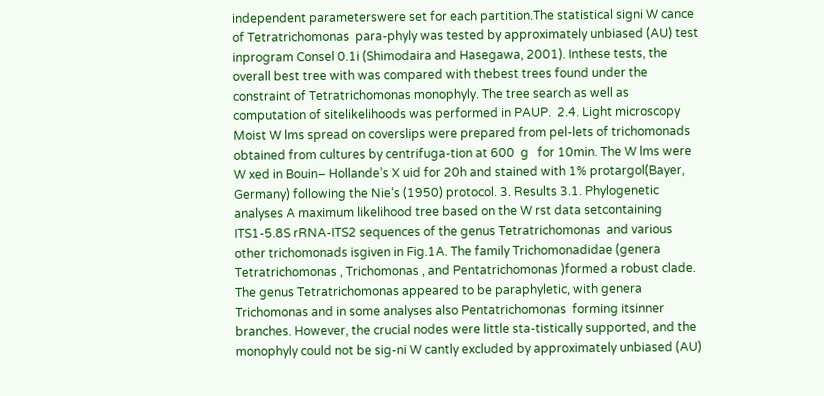independent parameterswere set for each partition.The statistical signi W cance of Tetratrichomonas  para-phyly was tested by approximately unbiased (AU) test inprogram Consel 0.1i (Shimodaira and Hasegawa, 2001). Inthese tests, the overall best tree with was compared with thebest trees found under the constraint of Tetratrichomonas monophyly. The tree search as well as computation of sitelikelihoods was performed in PAUP.  2.4. Light microscopy Moist W lms spread on coverslips were prepared from pel-lets of trichomonads obtained from cultures by centrifuga-tion at 600  g   for 10min. The W lms were W xed in Bouin– Hollande’s X uid for 20h and stained with 1% protargol(Bayer, Germany) following the Nie’s (1950) protocol. 3. Results 3.1. Phylogenetic analyses A maximum likelihood tree based on the W rst data setcontaining ITS1-5.8S rRNA-ITS2 sequences of the genus Tetratrichomonas  and various other trichomonads isgiven in Fig.1A. The family Trichomonadidae (genera Tetratrichomonas , Trichomonas , and Pentatrichomonas )formed a robust clade. The genus Tetratrichomonas appeared to be paraphyletic, with genera Trichomonas and in some analyses also Pentatrichomonas  forming itsinner branches. However, the crucial nodes were little sta-tistically supported, and the monophyly could not be sig-ni W cantly excluded by approximately unbiased (AU)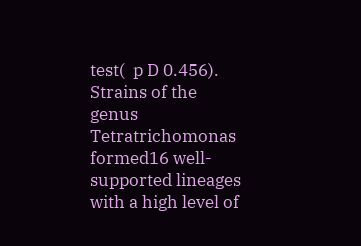test(  p D 0.456). Strains of the genus Tetratrichomonas  formed16 well-supported lineages with a high level of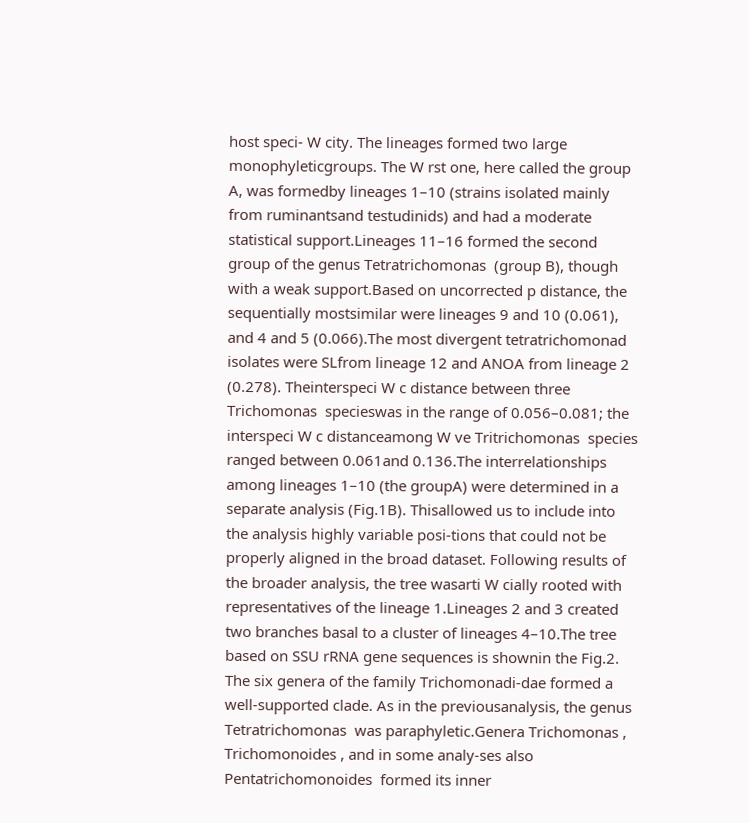host speci- W city. The lineages formed two large monophyleticgroups. The W rst one, here called the group A, was formedby lineages 1–10 (strains isolated mainly from ruminantsand testudinids) and had a moderate statistical support.Lineages 11–16 formed the second group of the genus Tetratrichomonas  (group B), though with a weak support.Based on uncorrected p distance, the sequentially mostsimilar were lineages 9 and 10 (0.061), and 4 and 5 (0.066).The most divergent tetratrichomonad isolates were SLfrom lineage 12 and ANOA from lineage 2 (0.278). Theinterspeci W c distance between three Trichomonas  specieswas in the range of 0.056–0.081; the interspeci W c distanceamong W ve Tritrichomonas  species ranged between 0.061and 0.136.The interrelationships among lineages 1–10 (the groupA) were determined in a separate analysis (Fig.1B). Thisallowed us to include into the analysis highly variable posi-tions that could not be properly aligned in the broad dataset. Following results of the broader analysis, the tree wasarti W cially rooted with representatives of the lineage 1.Lineages 2 and 3 created two branches basal to a cluster of lineages 4–10.The tree based on SSU rRNA gene sequences is shownin the Fig.2. The six genera of the family Trichomonadi-dae formed a well-supported clade. As in the previousanalysis, the genus Tetratrichomonas  was paraphyletic.Genera Trichomonas , Trichomonoides , and in some analy-ses also Pentatrichomonoides  formed its inner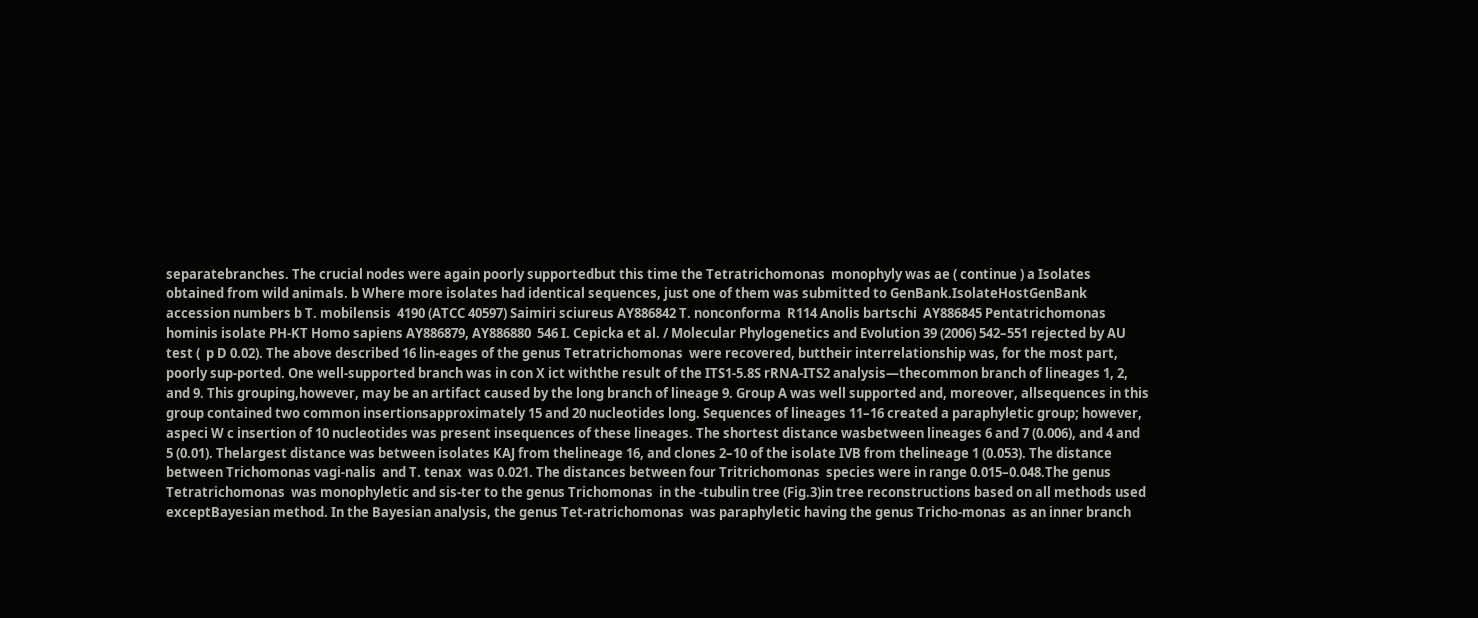separatebranches. The crucial nodes were again poorly supportedbut this time the Tetratrichomonas  monophyly was ae ( continue ) a Isolates obtained from wild animals. b Where more isolates had identical sequences, just one of them was submitted to GenBank.IsolateHostGenBank accession numbers b T. mobilensis  4190 (ATCC 40597) Saimiri sciureus AY886842 T. nonconforma  R114 Anolis bartschi  AY886845 Pentatrichomonas hominis isolate PH-KT Homo sapiens AY886879, AY886880  546 I. Cepicka et al. / Molecular Phylogenetics and Evolution 39 (2006) 542–551 rejected by AU test (  p D 0.02). The above described 16 lin-eages of the genus Tetratrichomonas  were recovered, buttheir interrelationship was, for the most part, poorly sup-ported. One well-supported branch was in con X ict withthe result of the ITS1-5.8S rRNA-ITS2 analysis—thecommon branch of lineages 1, 2, and 9. This grouping,however, may be an artifact caused by the long branch of lineage 9. Group A was well supported and, moreover, allsequences in this group contained two common insertionsapproximately 15 and 20 nucleotides long. Sequences of lineages 11–16 created a paraphyletic group; however, aspeci W c insertion of 10 nucleotides was present insequences of these lineages. The shortest distance wasbetween lineages 6 and 7 (0.006), and 4 and 5 (0.01). Thelargest distance was between isolates KAJ from thelineage 16, and clones 2–10 of the isolate IVB from thelineage 1 (0.053). The distance between Trichomonas vagi-nalis  and T. tenax  was 0.021. The distances between four Tritrichomonas  species were in range 0.015–0.048.The genus Tetratrichomonas  was monophyletic and sis-ter to the genus Trichomonas  in the -tubulin tree (Fig.3)in tree reconstructions based on all methods used exceptBayesian method. In the Bayesian analysis, the genus Tet-ratrichomonas  was paraphyletic having the genus Tricho-monas  as an inner branch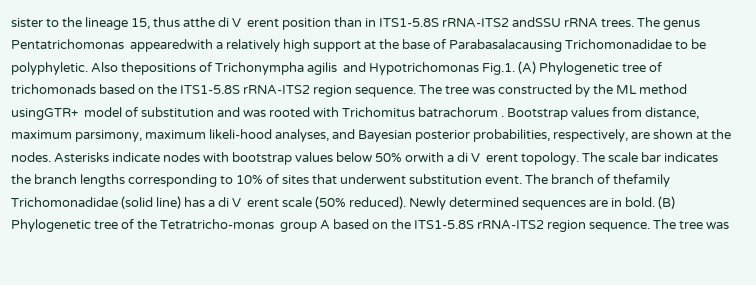sister to the lineage 15, thus atthe di V  erent position than in ITS1-5.8S rRNA-ITS2 andSSU rRNA trees. The genus Pentatrichomonas  appearedwith a relatively high support at the base of Parabasalacausing Trichomonadidae to be polyphyletic. Also thepositions of Trichonympha agilis  and Hypotrichomonas Fig.1. (A) Phylogenetic tree of trichomonads based on the ITS1-5.8S rRNA-ITS2 region sequence. The tree was constructed by the ML method usingGTR+  model of substitution and was rooted with Trichomitus batrachorum . Bootstrap values from distance, maximum parsimony, maximum likeli-hood analyses, and Bayesian posterior probabilities, respectively, are shown at the nodes. Asterisks indicate nodes with bootstrap values below 50% orwith a di V  erent topology. The scale bar indicates the branch lengths corresponding to 10% of sites that underwent substitution event. The branch of thefamily Trichomonadidae (solid line) has a di V  erent scale (50% reduced). Newly determined sequences are in bold. (B) Phylogenetic tree of the Tetratricho-monas  group A based on the ITS1-5.8S rRNA-ITS2 region sequence. The tree was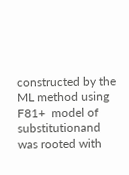constructed by the ML method using F81+  model of substitutionand was rooted with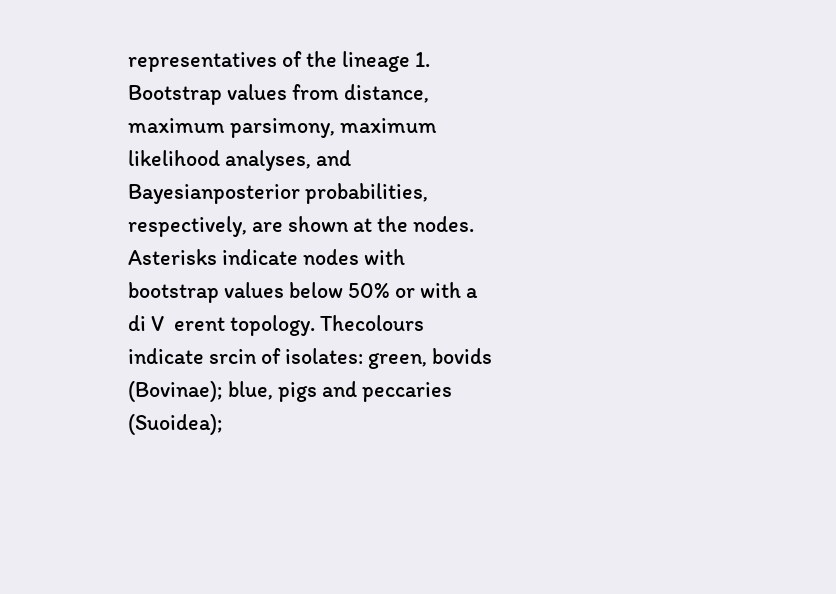representatives of the lineage 1. Bootstrap values from distance, maximum parsimony, maximum likelihood analyses, and Bayesianposterior probabilities, respectively, are shown at the nodes. Asterisks indicate nodes with bootstrap values below 50% or with a di V  erent topology. Thecolours indicate srcin of isolates: green, bovids (Bovinae); blue, pigs and peccaries (Suoidea);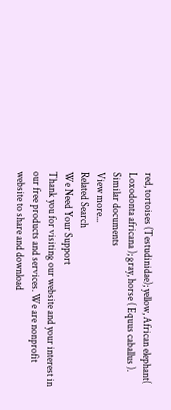red, tortoises (Testudinidae); yellow, African elephant( Loxodonta africana ); gray, horse ( Equus caballus ).
Similar documents
View more...
Related Search
We Need Your Support
Thank you for visiting our website and your interest in our free products and services. We are nonprofit website to share and download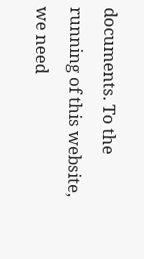documents. To the running of this website, we need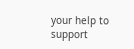your help to support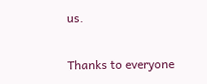us.

Thanks to everyone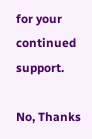for your continued support.

No, Thanks